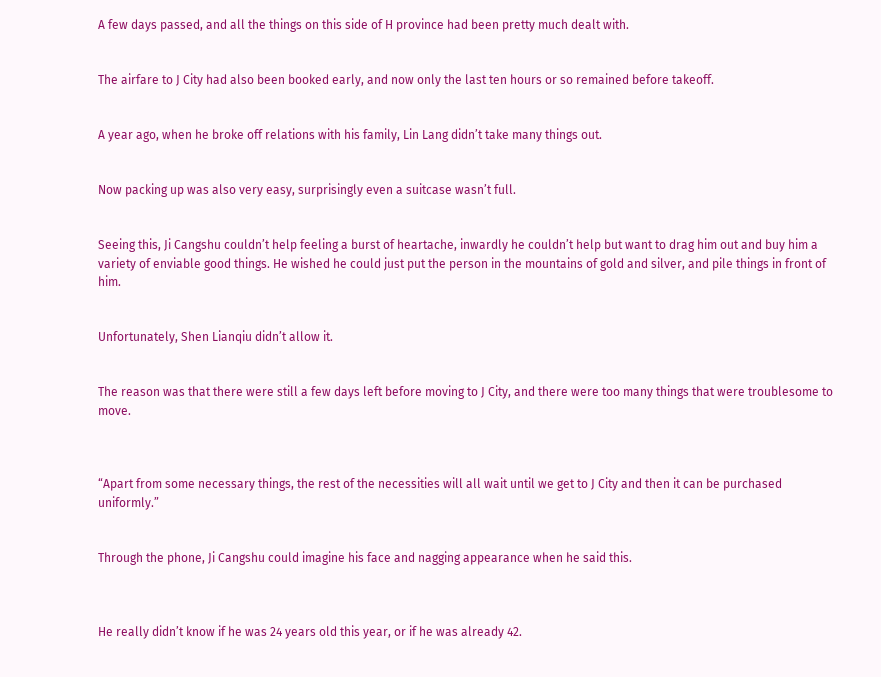A few days passed, and all the things on this side of H province had been pretty much dealt with.


The airfare to J City had also been booked early, and now only the last ten hours or so remained before takeoff.


A year ago, when he broke off relations with his family, Lin Lang didn’t take many things out.


Now packing up was also very easy, surprisingly even a suitcase wasn’t full.


Seeing this, Ji Cangshu couldn’t help feeling a burst of heartache, inwardly he couldn’t help but want to drag him out and buy him a variety of enviable good things. He wished he could just put the person in the mountains of gold and silver, and pile things in front of him.


Unfortunately, Shen Lianqiu didn’t allow it.


The reason was that there were still a few days left before moving to J City, and there were too many things that were troublesome to move.



“Apart from some necessary things, the rest of the necessities will all wait until we get to J City and then it can be purchased uniformly.”


Through the phone, Ji Cangshu could imagine his face and nagging appearance when he said this.



He really didn’t know if he was 24 years old this year, or if he was already 42.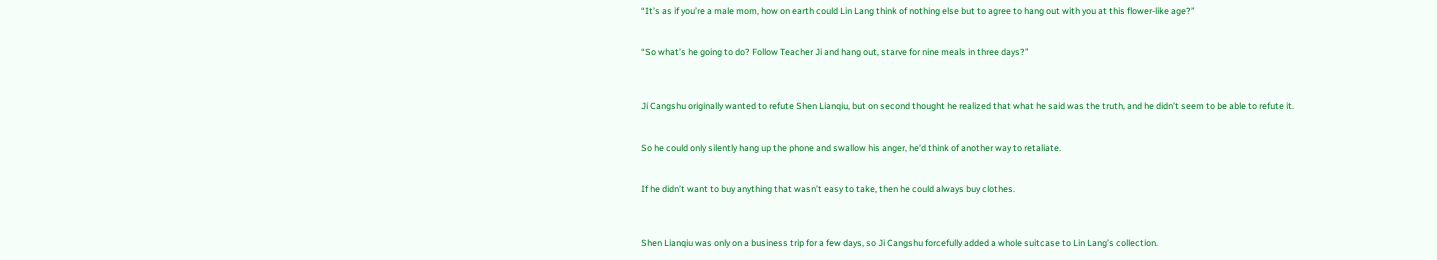“It’s as if you’re a male mom, how on earth could Lin Lang think of nothing else but to agree to hang out with you at this flower-like age?”


“So what’s he going to do? Follow Teacher Ji and hang out, starve for nine meals in three days?”



Ji Cangshu originally wanted to refute Shen Lianqiu, but on second thought he realized that what he said was the truth, and he didn’t seem to be able to refute it.


So he could only silently hang up the phone and swallow his anger, he’d think of another way to retaliate.


If he didn’t want to buy anything that wasn’t easy to take, then he could always buy clothes.



Shen Lianqiu was only on a business trip for a few days, so Ji Cangshu forcefully added a whole suitcase to Lin Lang’s collection.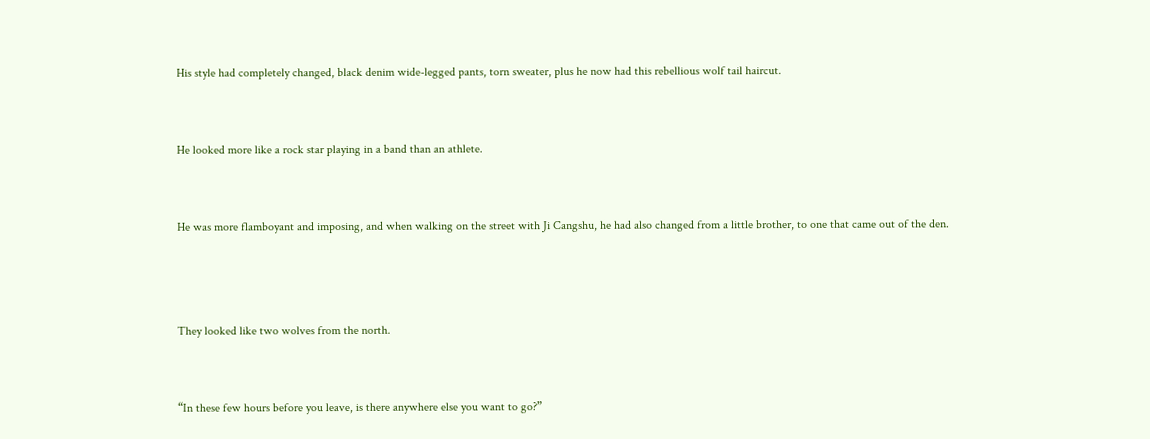His style had completely changed, black denim wide-legged pants, torn sweater, plus he now had this rebellious wolf tail haircut.


He looked more like a rock star playing in a band than an athlete.


He was more flamboyant and imposing, and when walking on the street with Ji Cangshu, he had also changed from a little brother, to one that came out of the den.



They looked like two wolves from the north.


“In these few hours before you leave, is there anywhere else you want to go?”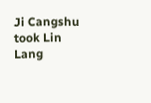Ji Cangshu took Lin Lang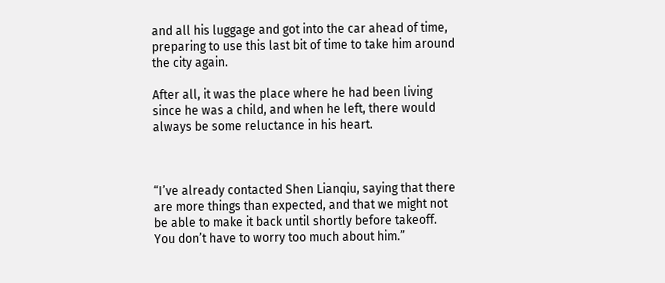and all his luggage and got into the car ahead of time, preparing to use this last bit of time to take him around the city again.

After all, it was the place where he had been living since he was a child, and when he left, there would always be some reluctance in his heart.



“I’ve already contacted Shen Lianqiu, saying that there are more things than expected, and that we might not be able to make it back until shortly before takeoff. You don’t have to worry too much about him.”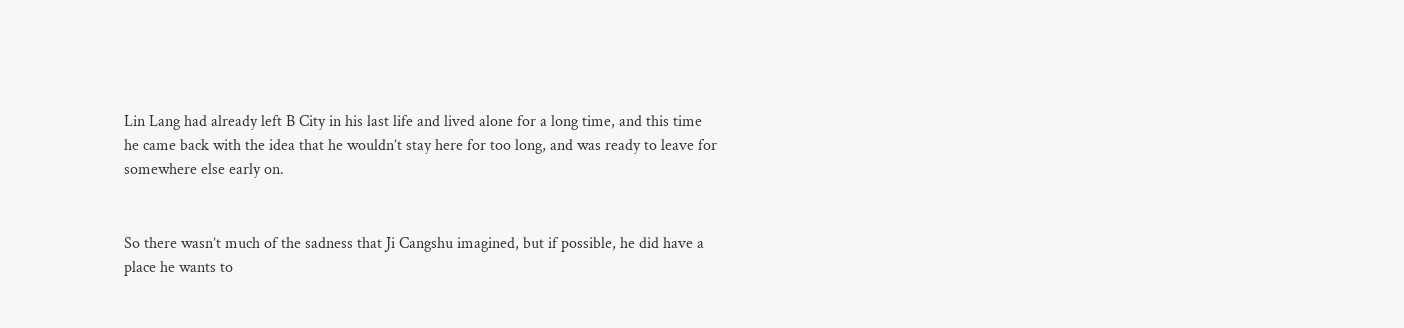Lin Lang had already left B City in his last life and lived alone for a long time, and this time he came back with the idea that he wouldn’t stay here for too long, and was ready to leave for somewhere else early on.


So there wasn’t much of the sadness that Ji Cangshu imagined, but if possible, he did have a place he wants to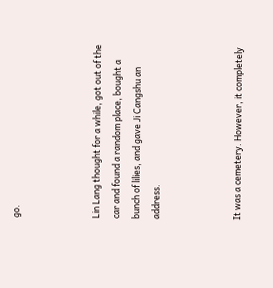go.



Lin Lang thought for a while, got out of the car and found a random place, bought a bunch of lilies, and gave Ji Cangshu an address.



It was a cemetery. However, it completely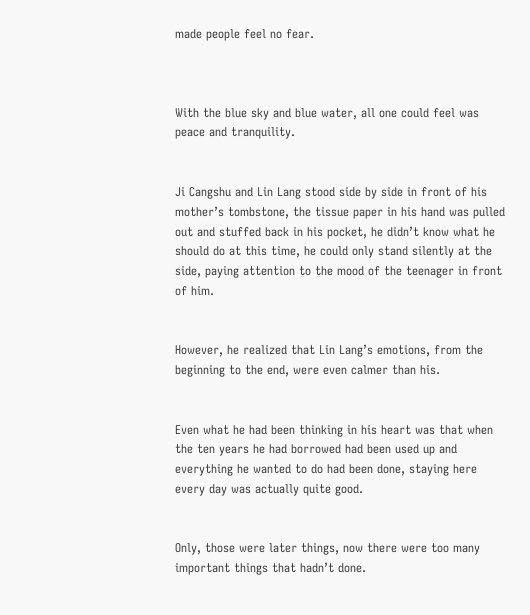made people feel no fear.



With the blue sky and blue water, all one could feel was peace and tranquility.


Ji Cangshu and Lin Lang stood side by side in front of his mother’s tombstone, the tissue paper in his hand was pulled out and stuffed back in his pocket, he didn’t know what he should do at this time, he could only stand silently at the side, paying attention to the mood of the teenager in front of him.


However, he realized that Lin Lang’s emotions, from the beginning to the end, were even calmer than his.


Even what he had been thinking in his heart was that when the ten years he had borrowed had been used up and everything he wanted to do had been done, staying here every day was actually quite good.


Only, those were later things, now there were too many important things that hadn’t done.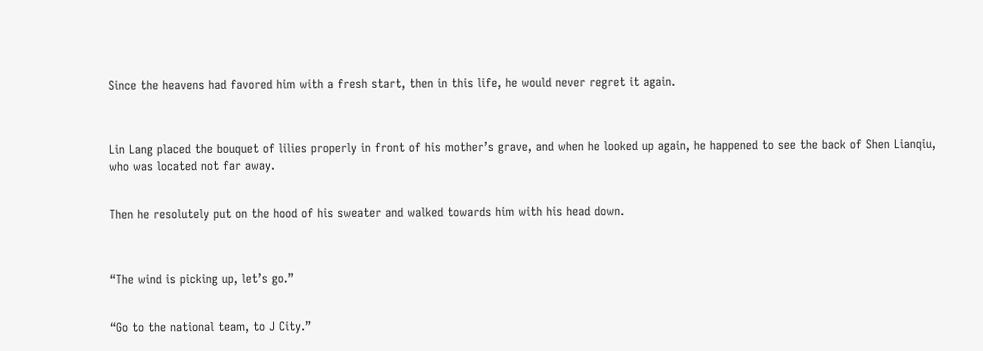Since the heavens had favored him with a fresh start, then in this life, he would never regret it again.



Lin Lang placed the bouquet of lilies properly in front of his mother’s grave, and when he looked up again, he happened to see the back of Shen Lianqiu, who was located not far away.


Then he resolutely put on the hood of his sweater and walked towards him with his head down.



“The wind is picking up, let’s go.”


“Go to the national team, to J City.”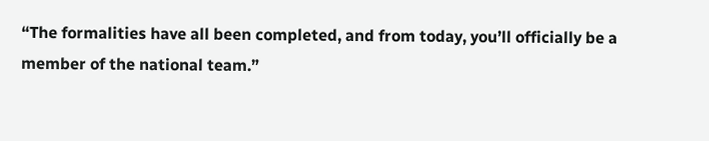“The formalities have all been completed, and from today, you’ll officially be a member of the national team.”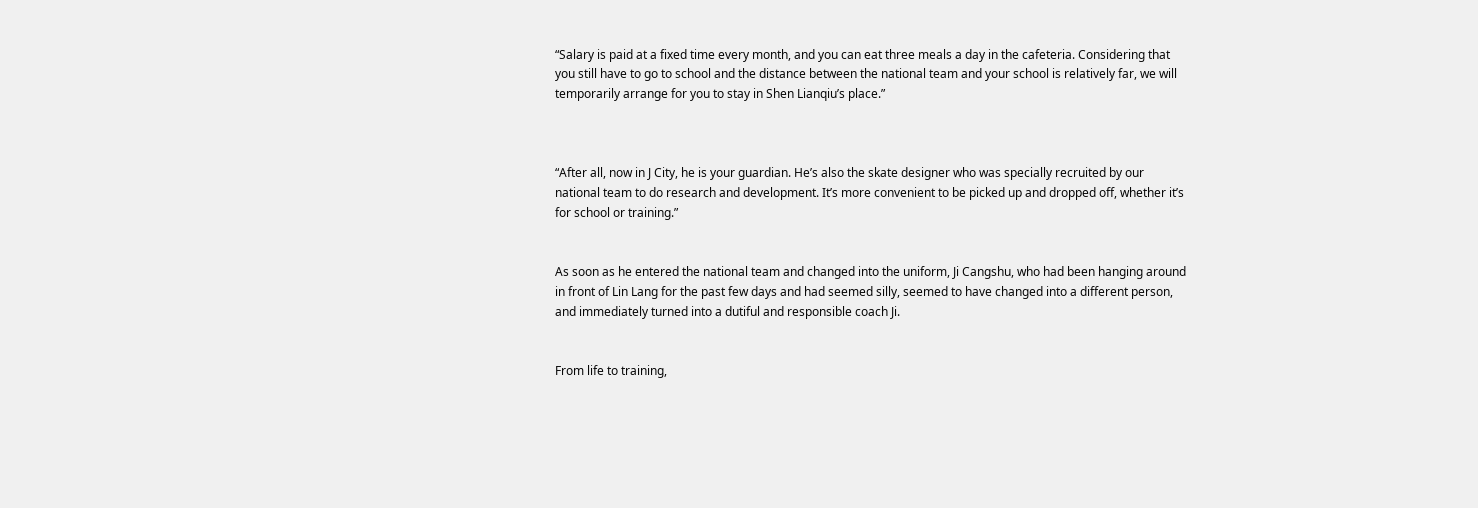“Salary is paid at a fixed time every month, and you can eat three meals a day in the cafeteria. Considering that you still have to go to school and the distance between the national team and your school is relatively far, we will temporarily arrange for you to stay in Shen Lianqiu’s place.”



“After all, now in J City, he is your guardian. He’s also the skate designer who was specially recruited by our national team to do research and development. It’s more convenient to be picked up and dropped off, whether it’s for school or training.”


As soon as he entered the national team and changed into the uniform, Ji Cangshu, who had been hanging around in front of Lin Lang for the past few days and had seemed silly, seemed to have changed into a different person, and immediately turned into a dutiful and responsible coach Ji.


From life to training,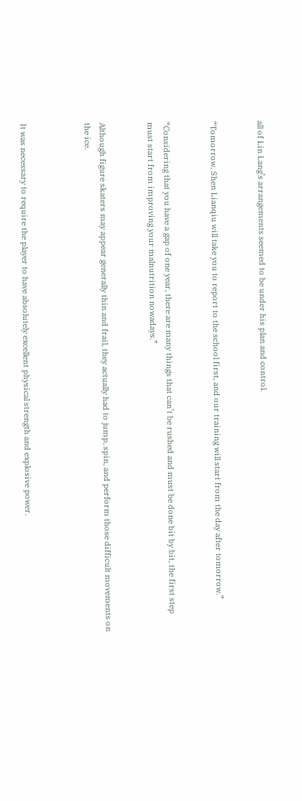all of Lin Lang’s arrangements seemed to be under his plan and control.


“Tomorrow, Shen Lianqiu will take you to report to the school first, and our training will start from the day after tomorrow.”


“Considering that you have a gap of one year, there are many things that can’t be rushed and must be done bit by bit, the first step must start from improving your malnutrition nowadays.”


Although figure skaters may appear generally thin and frail, they actually had to jump, spin, and perform those difficult movements on the ice.



It was necessary to require the player to have absolutely excellent physical strength and explosive power.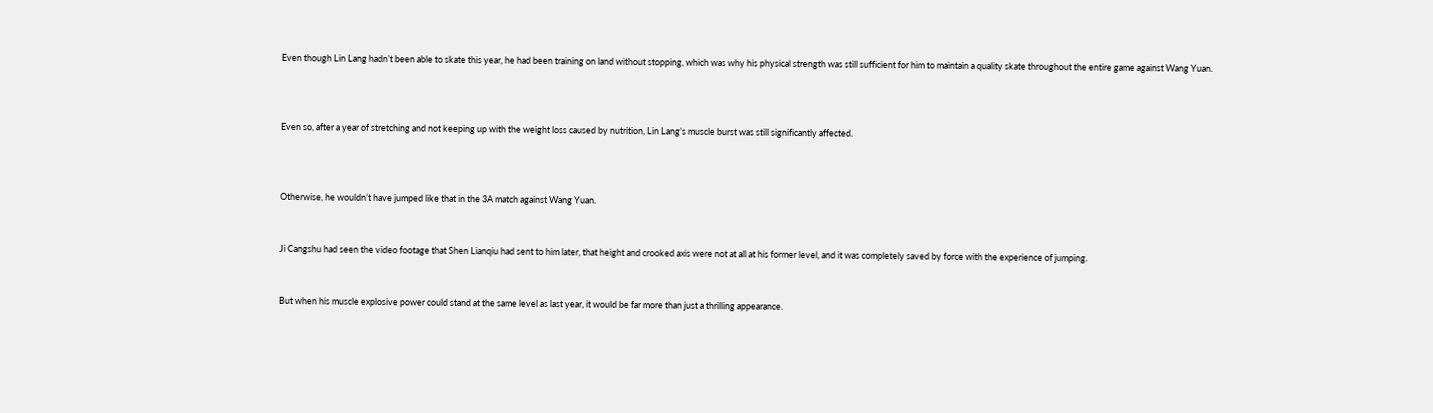Even though Lin Lang hadn’t been able to skate this year, he had been training on land without stopping, which was why his physical strength was still sufficient for him to maintain a quality skate throughout the entire game against Wang Yuan.



Even so, after a year of stretching and not keeping up with the weight loss caused by nutrition, Lin Lang’s muscle burst was still significantly affected.



Otherwise, he wouldn’t have jumped like that in the 3A match against Wang Yuan.


Ji Cangshu had seen the video footage that Shen Lianqiu had sent to him later, that height and crooked axis were not at all at his former level, and it was completely saved by force with the experience of jumping.


But when his muscle explosive power could stand at the same level as last year, it would be far more than just a thrilling appearance.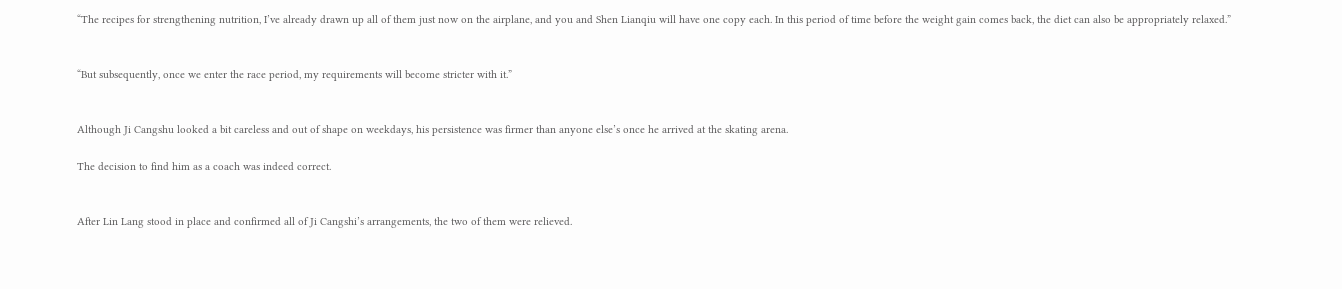“The recipes for strengthening nutrition, I’ve already drawn up all of them just now on the airplane, and you and Shen Lianqiu will have one copy each. In this period of time before the weight gain comes back, the diet can also be appropriately relaxed.”


“But subsequently, once we enter the race period, my requirements will become stricter with it.”


Although Ji Cangshu looked a bit careless and out of shape on weekdays, his persistence was firmer than anyone else’s once he arrived at the skating arena.

The decision to find him as a coach was indeed correct.


After Lin Lang stood in place and confirmed all of Ji Cangshi’s arrangements, the two of them were relieved.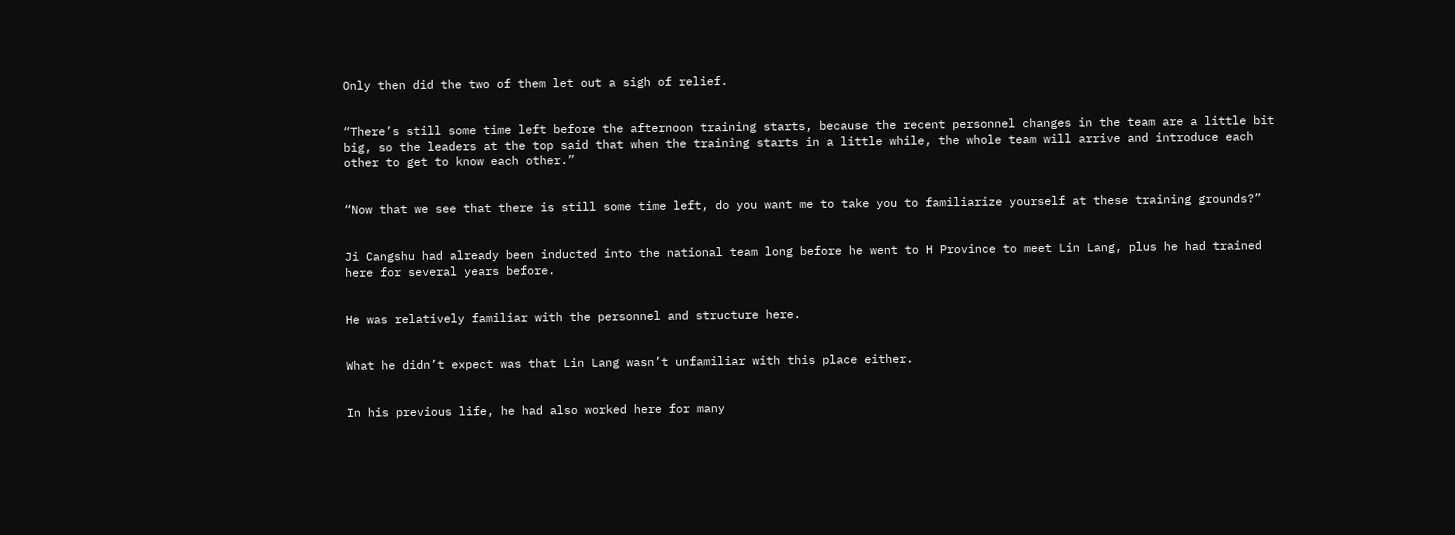Only then did the two of them let out a sigh of relief.


“There’s still some time left before the afternoon training starts, because the recent personnel changes in the team are a little bit big, so the leaders at the top said that when the training starts in a little while, the whole team will arrive and introduce each other to get to know each other.”


“Now that we see that there is still some time left, do you want me to take you to familiarize yourself at these training grounds?”


Ji Cangshu had already been inducted into the national team long before he went to H Province to meet Lin Lang, plus he had trained here for several years before.


He was relatively familiar with the personnel and structure here.


What he didn’t expect was that Lin Lang wasn’t unfamiliar with this place either.


In his previous life, he had also worked here for many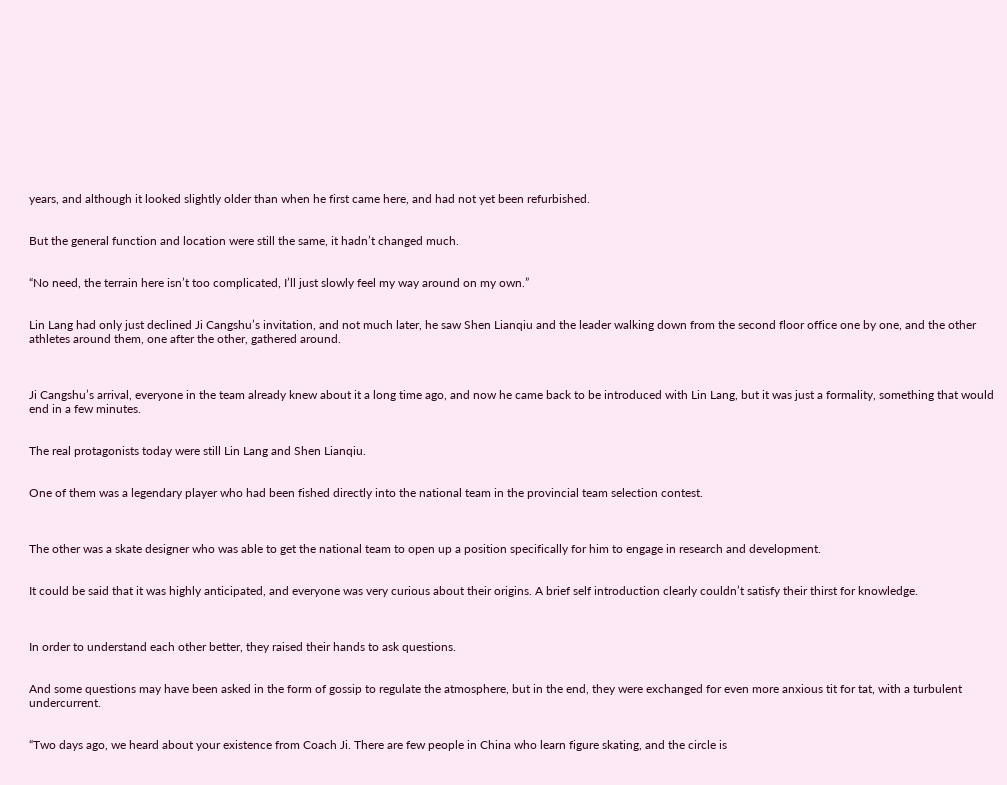years, and although it looked slightly older than when he first came here, and had not yet been refurbished.


But the general function and location were still the same, it hadn’t changed much.


“No need, the terrain here isn’t too complicated, I’ll just slowly feel my way around on my own.”


Lin Lang had only just declined Ji Cangshu’s invitation, and not much later, he saw Shen Lianqiu and the leader walking down from the second floor office one by one, and the other athletes around them, one after the other, gathered around.



Ji Cangshu’s arrival, everyone in the team already knew about it a long time ago, and now he came back to be introduced with Lin Lang, but it was just a formality, something that would end in a few minutes.


The real protagonists today were still Lin Lang and Shen Lianqiu.


One of them was a legendary player who had been fished directly into the national team in the provincial team selection contest.



The other was a skate designer who was able to get the national team to open up a position specifically for him to engage in research and development.


It could be said that it was highly anticipated, and everyone was very curious about their origins. A brief self introduction clearly couldn’t satisfy their thirst for knowledge.



In order to understand each other better, they raised their hands to ask questions.


And some questions may have been asked in the form of gossip to regulate the atmosphere, but in the end, they were exchanged for even more anxious tit for tat, with a turbulent undercurrent.


“Two days ago, we heard about your existence from Coach Ji. There are few people in China who learn figure skating, and the circle is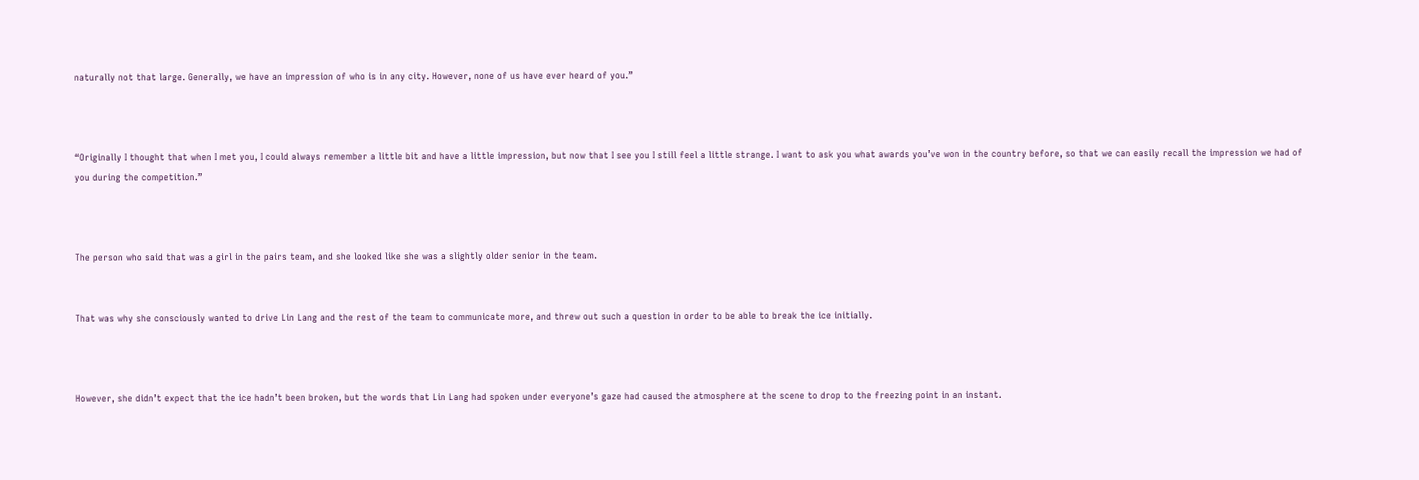naturally not that large. Generally, we have an impression of who is in any city. However, none of us have ever heard of you.”



“Originally I thought that when I met you, I could always remember a little bit and have a little impression, but now that I see you I still feel a little strange. I want to ask you what awards you’ve won in the country before, so that we can easily recall the impression we had of you during the competition.”



The person who said that was a girl in the pairs team, and she looked like she was a slightly older senior in the team.


That was why she consciously wanted to drive Lin Lang and the rest of the team to communicate more, and threw out such a question in order to be able to break the ice initially.



However, she didn’t expect that the ice hadn’t been broken, but the words that Lin Lang had spoken under everyone’s gaze had caused the atmosphere at the scene to drop to the freezing point in an instant.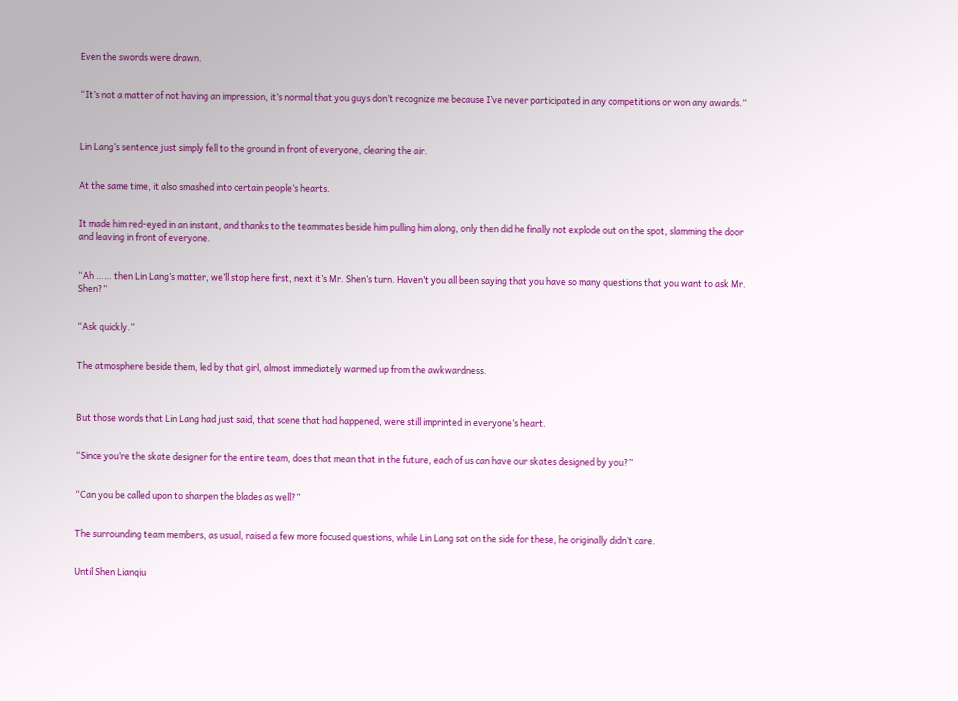Even the swords were drawn.


“It’s not a matter of not having an impression, it’s normal that you guys don’t recognize me because I’ve never participated in any competitions or won any awards.”



Lin Lang’s sentence just simply fell to the ground in front of everyone, clearing the air.


At the same time, it also smashed into certain people’s hearts.


It made him red-eyed in an instant, and thanks to the teammates beside him pulling him along, only then did he finally not explode out on the spot, slamming the door and leaving in front of everyone.


“Ah …… then Lin Lang’s matter, we’ll stop here first, next it’s Mr. Shen’s turn. Haven’t you all been saying that you have so many questions that you want to ask Mr. Shen?”


“Ask quickly.”


The atmosphere beside them, led by that girl, almost immediately warmed up from the awkwardness.



But those words that Lin Lang had just said, that scene that had happened, were still imprinted in everyone’s heart.


“Since you’re the skate designer for the entire team, does that mean that in the future, each of us can have our skates designed by you?”


“Can you be called upon to sharpen the blades as well?”


The surrounding team members, as usual, raised a few more focused questions, while Lin Lang sat on the side for these, he originally didn’t care.


Until Shen Lianqiu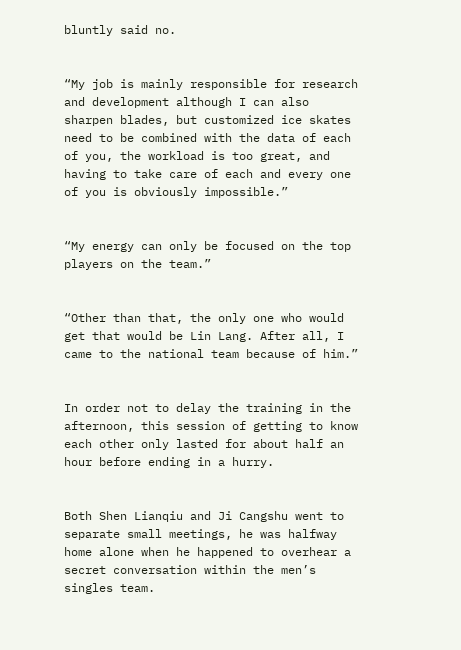bluntly said no.


“My job is mainly responsible for research and development although I can also sharpen blades, but customized ice skates need to be combined with the data of each of you, the workload is too great, and having to take care of each and every one of you is obviously impossible.”


“My energy can only be focused on the top players on the team.”


“Other than that, the only one who would get that would be Lin Lang. After all, I came to the national team because of him.”


In order not to delay the training in the afternoon, this session of getting to know each other only lasted for about half an hour before ending in a hurry.


Both Shen Lianqiu and Ji Cangshu went to separate small meetings, he was halfway home alone when he happened to overhear a secret conversation within the men’s singles team.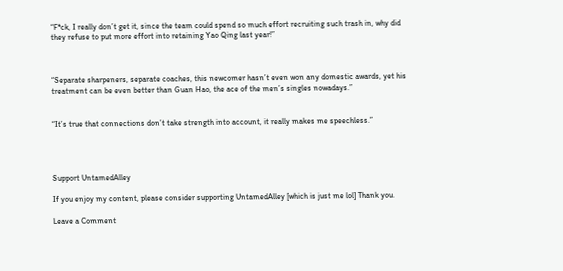“F*ck, I really don’t get it, since the team could spend so much effort recruiting such trash in, why did they refuse to put more effort into retaining Yao Qing last year!”



“Separate sharpeners, separate coaches, this newcomer hasn’t even won any domestic awards, yet his treatment can be even better than Guan Hao, the ace of the men’s singles nowadays.”


“It’s true that connections don’t take strength into account, it really makes me speechless.”




Support UntamedAlley

If you enjoy my content, please consider supporting UntamedAlley [which is just me lol] Thank you.

Leave a Comment